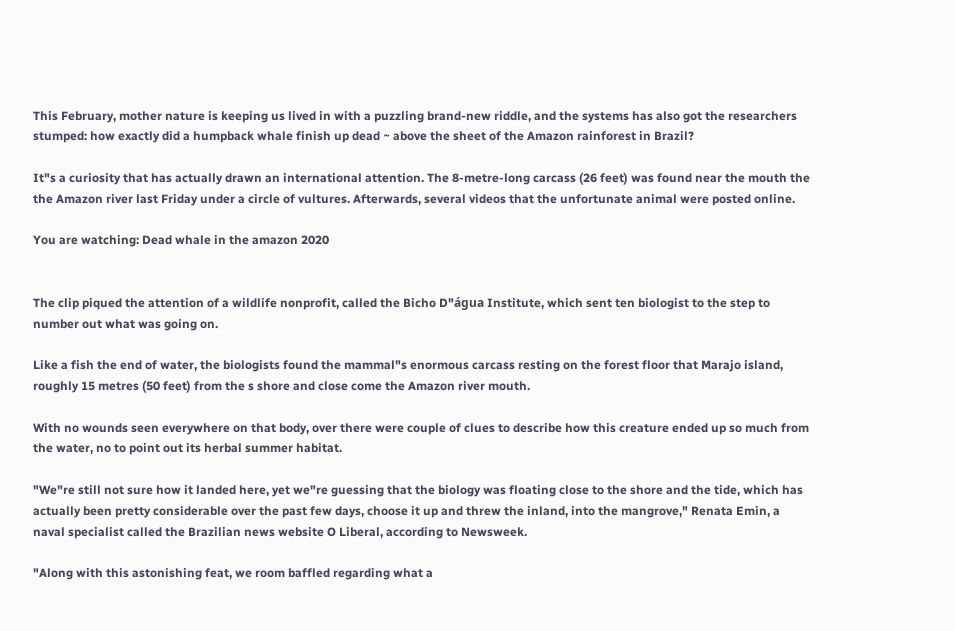This February, mother nature is keeping us lived in with a puzzling brand-new riddle, and the systems has also got the researchers stumped: how exactly did a humpback whale finish up dead ~ above the sheet of the Amazon rainforest in Brazil?

It"s a curiosity that has actually drawn an international attention. The 8-metre-long carcass (26 feet) was found near the mouth the the Amazon river last Friday under a circle of vultures. Afterwards, several videos that the unfortunate animal were posted online.

You are watching: Dead whale in the amazon 2020


The clip piqued the attention of a wildlife nonprofit, called the Bicho D"água Institute, which sent ten biologist to the step to number out what was going on.

Like a fish the end of water, the biologists found the mammal"s enormous carcass resting on the forest floor that Marajo island, roughly 15 metres (50 feet) from the s shore and close come the Amazon river mouth.

With no wounds seen everywhere on that body, over there were couple of clues to describe how this creature ended up so much from the water, no to point out its herbal summer habitat.

"We"re still not sure how it landed here, yet we"re guessing that the biology was floating close to the shore and the tide, which has actually been pretty considerable over the past few days, choose it up and threw the inland, into the mangrove," Renata Emin, a naval specialist called the Brazilian news website O Liberal, according to Newsweek.

"Along with this astonishing feat, we room baffled regarding what a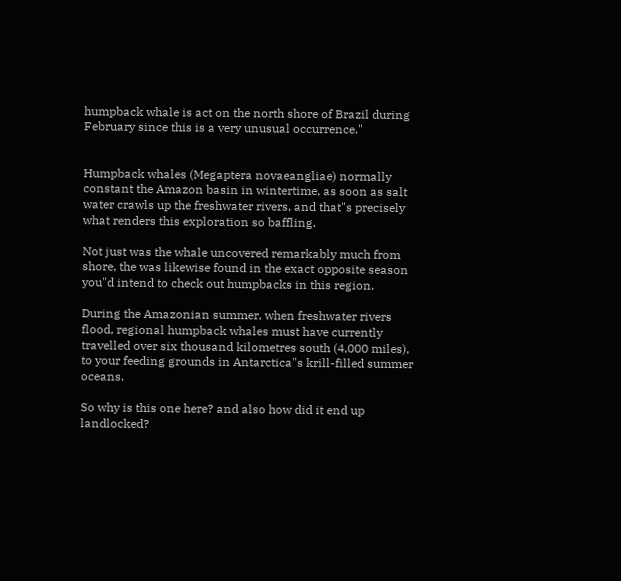humpback whale is act on the north shore of Brazil during February since this is a very unusual occurrence."


Humpback whales (Megaptera novaeangliae) normally constant the Amazon basin in wintertime, as soon as salt water crawls up the freshwater rivers, and that"s precisely what renders this exploration so baffling.

Not just was the whale uncovered remarkably much from shore, the was likewise found in the exact opposite season you"d intend to check out humpbacks in this region.

During the Amazonian summer, when freshwater rivers flood, regional humpback whales must have currently travelled over six thousand kilometres south (4,000 miles), to your feeding grounds in Antarctica"s krill-filled summer oceans.

So why is this one here? and also how did it end up landlocked?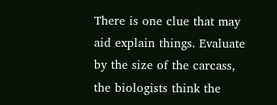There is one clue that may aid explain things. Evaluate by the size of the carcass, the biologists think the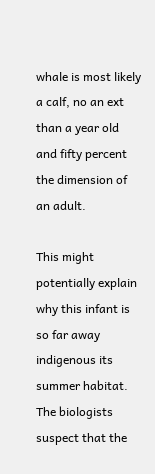whale is most likely a calf, no an ext than a year old and fifty percent the dimension of an adult.

This might potentially explain why this infant is so far away indigenous its summer habitat. The biologists suspect that the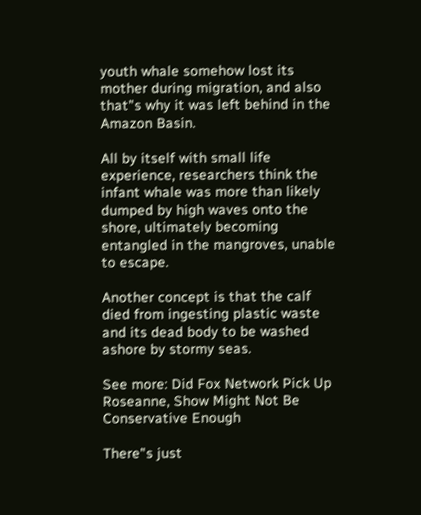youth whale somehow lost its mother during migration, and also that"s why it was left behind in the Amazon Basin.

All by itself with small life experience, researchers think the infant whale was more than likely dumped by high waves onto the shore, ultimately becoming entangled in the mangroves, unable to escape.

Another concept is that the calf died from ingesting plastic waste and its dead body to be washed ashore by stormy seas.

See more: Did Fox Network Pick Up Roseanne, Show Might Not Be Conservative Enough

There"s just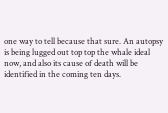one way to tell because that sure. An autopsy is being lugged out top top the whale ideal now, and also its cause of death will be identified in the coming ten days.